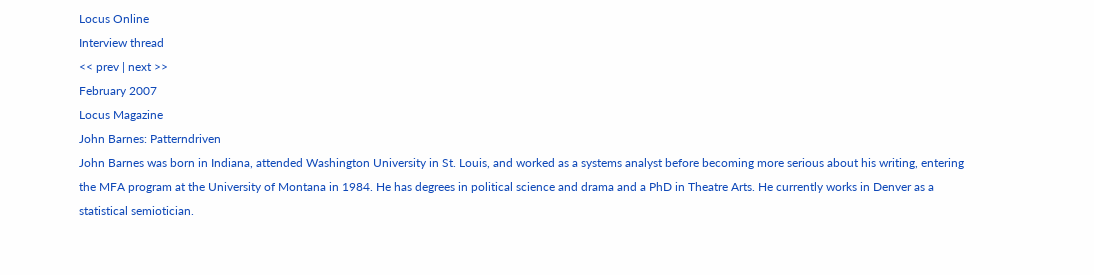Locus Online
Interview thread
<< prev | next >>
February 2007
Locus Magazine
John Barnes: Patterndriven
John Barnes was born in Indiana, attended Washington University in St. Louis, and worked as a systems analyst before becoming more serious about his writing, entering the MFA program at the University of Montana in 1984. He has degrees in political science and drama and a PhD in Theatre Arts. He currently works in Denver as a statistical semiotician.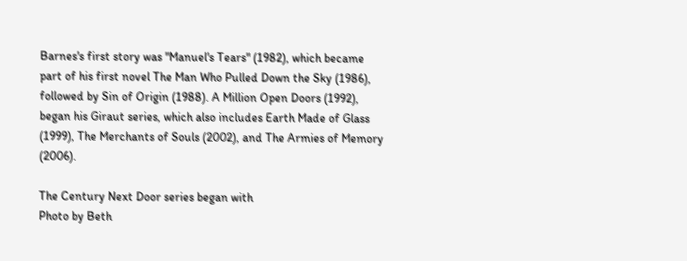Barnes's first story was "Manuel's Tears" (1982), which became part of his first novel The Man Who Pulled Down the Sky (1986), followed by Sin of Origin (1988). A Million Open Doors (1992), began his Giraut series, which also includes Earth Made of Glass (1999), The Merchants of Souls (2002), and The Armies of Memory (2006).

The Century Next Door series began with
Photo by Beth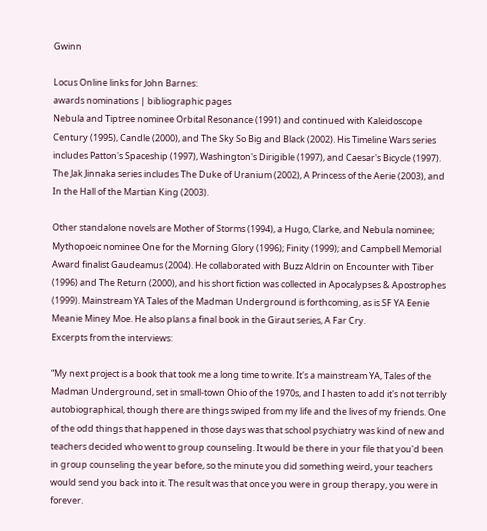Gwinn

Locus Online links for John Barnes:
awards nominations | bibliographic pages
Nebula and Tiptree nominee Orbital Resonance (1991) and continued with Kaleidoscope Century (1995), Candle (2000), and The Sky So Big and Black (2002). His Timeline Wars series includes Patton's Spaceship (1997), Washington's Dirigible (1997), and Caesar's Bicycle (1997). The Jak Jinnaka series includes The Duke of Uranium (2002), A Princess of the Aerie (2003), and In the Hall of the Martian King (2003).

Other standalone novels are Mother of Storms (1994), a Hugo, Clarke, and Nebula nominee; Mythopoeic nominee One for the Morning Glory (1996); Finity (1999); and Campbell Memorial Award finalist Gaudeamus (2004). He collaborated with Buzz Aldrin on Encounter with Tiber (1996) and The Return (2000), and his short fiction was collected in Apocalypses & Apostrophes (1999). Mainstream YA Tales of the Madman Underground is forthcoming, as is SF YA Eenie Meanie Miney Moe. He also plans a final book in the Giraut series, A Far Cry.
Excerpts from the interviews:

“My next project is a book that took me a long time to write. It's a mainstream YA, Tales of the Madman Underground, set in small-town Ohio of the 1970s, and I hasten to add it's not terribly autobiographical, though there are things swiped from my life and the lives of my friends. One of the odd things that happened in those days was that school psychiatry was kind of new and teachers decided who went to group counseling. It would be there in your file that you'd been in group counseling the year before, so the minute you did something weird, your teachers would send you back into it. The result was that once you were in group therapy, you were in forever.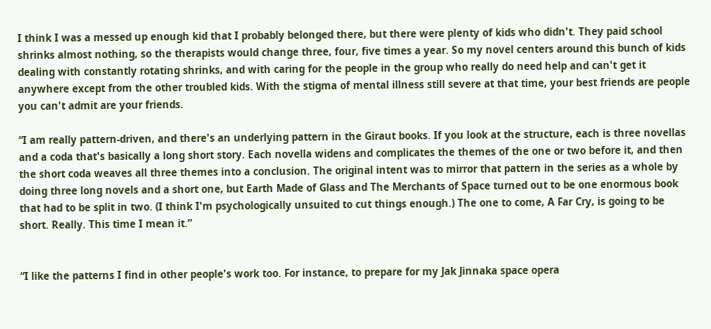I think I was a messed up enough kid that I probably belonged there, but there were plenty of kids who didn't. They paid school shrinks almost nothing, so the therapists would change three, four, five times a year. So my novel centers around this bunch of kids dealing with constantly rotating shrinks, and with caring for the people in the group who really do need help and can't get it anywhere except from the other troubled kids. With the stigma of mental illness still severe at that time, your best friends are people you can't admit are your friends.

“I am really pattern-driven, and there's an underlying pattern in the Giraut books. If you look at the structure, each is three novellas and a coda that's basically a long short story. Each novella widens and complicates the themes of the one or two before it, and then the short coda weaves all three themes into a conclusion. The original intent was to mirror that pattern in the series as a whole by doing three long novels and a short one, but Earth Made of Glass and The Merchants of Space turned out to be one enormous book that had to be split in two. (I think I'm psychologically unsuited to cut things enough.) The one to come, A Far Cry, is going to be short. Really. This time I mean it.”


“I like the patterns I find in other people's work too. For instance, to prepare for my Jak Jinnaka space opera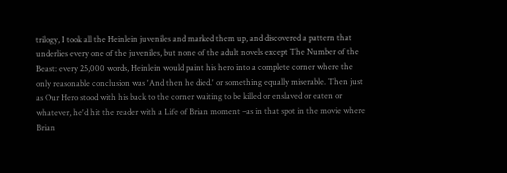trilogy, I took all the Heinlein juveniles and marked them up, and discovered a pattern that underlies every one of the juveniles, but none of the adult novels except The Number of the Beast: every 25,000 words, Heinlein would paint his hero into a complete corner where the only reasonable conclusion was 'And then he died.' or something equally miserable. Then just as Our Hero stood with his back to the corner waiting to be killed or enslaved or eaten or whatever, he'd hit the reader with a Life of Brian moment –as in that spot in the movie where Brian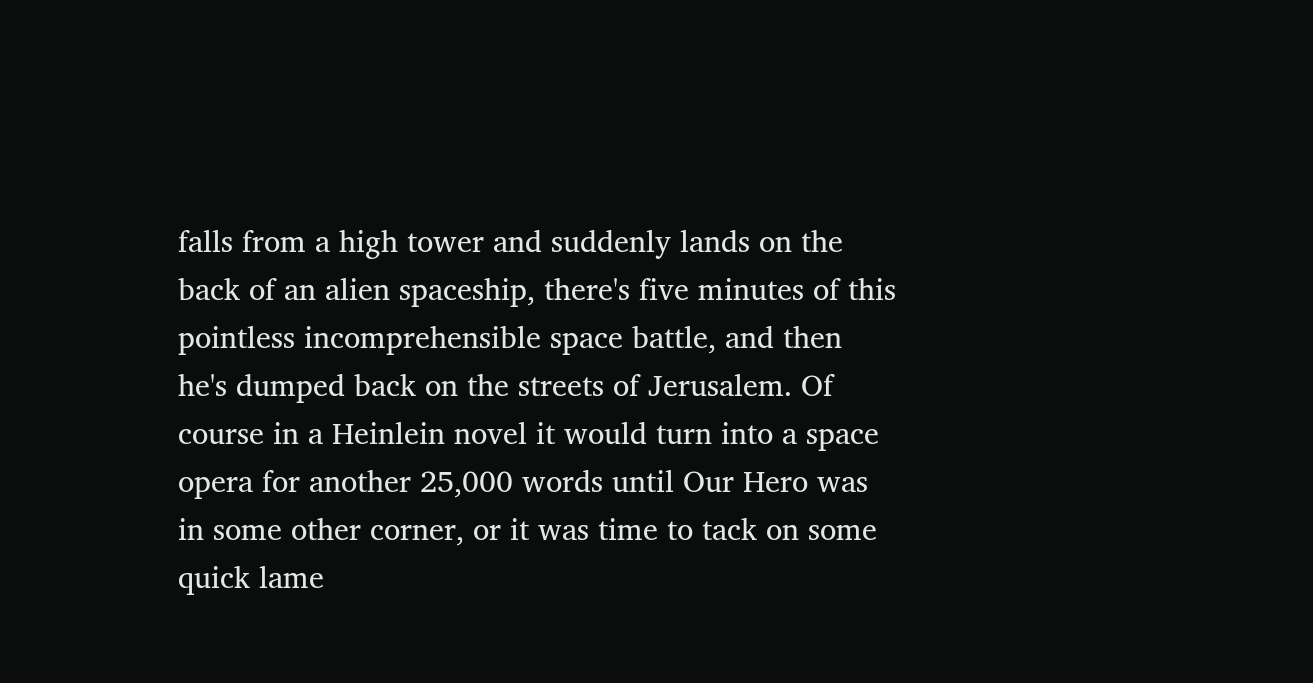falls from a high tower and suddenly lands on the back of an alien spaceship, there's five minutes of this pointless incomprehensible space battle, and then he's dumped back on the streets of Jerusalem. Of course in a Heinlein novel it would turn into a space opera for another 25,000 words until Our Hero was in some other corner, or it was time to tack on some quick lame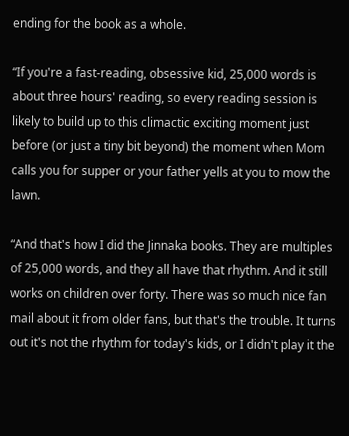ending for the book as a whole.

“If you're a fast-reading, obsessive kid, 25,000 words is about three hours' reading, so every reading session is likely to build up to this climactic exciting moment just before (or just a tiny bit beyond) the moment when Mom calls you for supper or your father yells at you to mow the lawn.

“And that's how I did the Jinnaka books. They are multiples of 25,000 words, and they all have that rhythm. And it still works on children over forty. There was so much nice fan mail about it from older fans, but that's the trouble. It turns out it's not the rhythm for today's kids, or I didn't play it the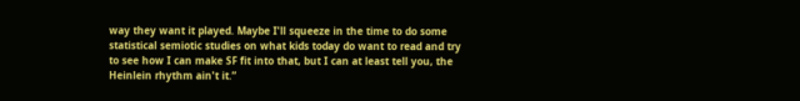way they want it played. Maybe I'll squeeze in the time to do some statistical semiotic studies on what kids today do want to read and try to see how I can make SF fit into that, but I can at least tell you, the Heinlein rhythm ain't it.”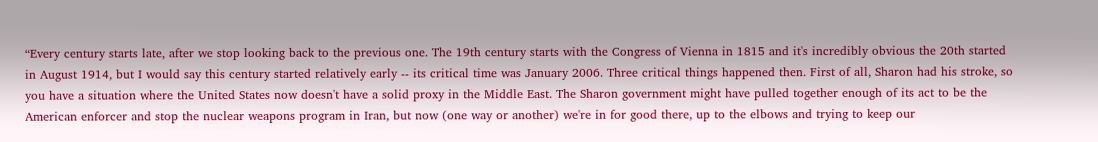“Every century starts late, after we stop looking back to the previous one. The 19th century starts with the Congress of Vienna in 1815 and it's incredibly obvious the 20th started in August 1914, but I would say this century started relatively early -- its critical time was January 2006. Three critical things happened then. First of all, Sharon had his stroke, so you have a situation where the United States now doesn't have a solid proxy in the Middle East. The Sharon government might have pulled together enough of its act to be the American enforcer and stop the nuclear weapons program in Iran, but now (one way or another) we're in for good there, up to the elbows and trying to keep our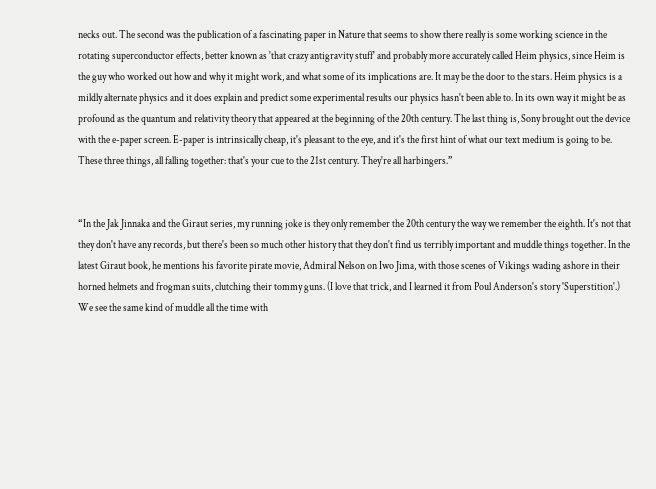necks out. The second was the publication of a fascinating paper in Nature that seems to show there really is some working science in the rotating superconductor effects, better known as 'that crazy antigravity stuff' and probably more accurately called Heim physics, since Heim is the guy who worked out how and why it might work, and what some of its implications are. It may be the door to the stars. Heim physics is a mildly alternate physics and it does explain and predict some experimental results our physics hasn't been able to. In its own way it might be as profound as the quantum and relativity theory that appeared at the beginning of the 20th century. The last thing is, Sony brought out the device with the e-paper screen. E-paper is intrinsically cheap, it's pleasant to the eye, and it's the first hint of what our text medium is going to be. These three things, all falling together: that's your cue to the 21st century. They're all harbingers.”


“In the Jak Jinnaka and the Giraut series, my running joke is they only remember the 20th century the way we remember the eighth. It's not that they don't have any records, but there's been so much other history that they don't find us terribly important and muddle things together. In the latest Giraut book, he mentions his favorite pirate movie, Admiral Nelson on Iwo Jima, with those scenes of Vikings wading ashore in their horned helmets and frogman suits, clutching their tommy guns. (I love that trick, and I learned it from Poul Anderson's story 'Superstition'.) We see the same kind of muddle all the time with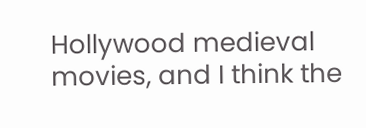Hollywood medieval movies, and I think the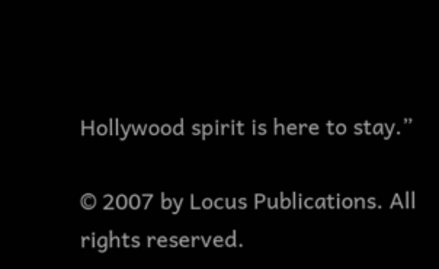Hollywood spirit is here to stay.”

© 2007 by Locus Publications. All rights reserved.